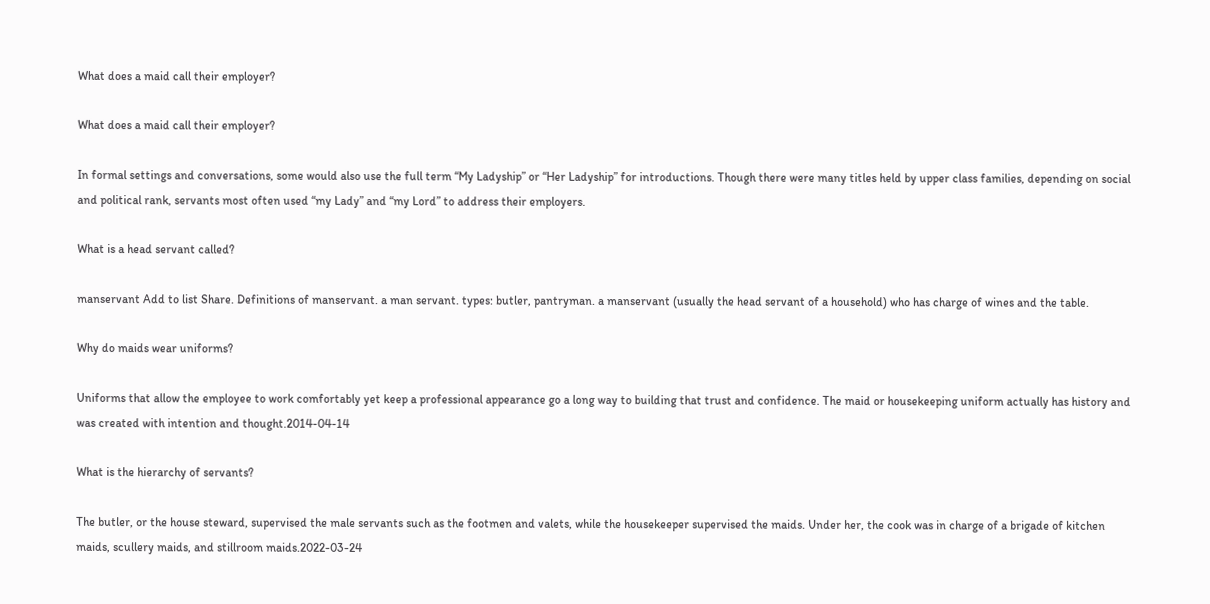What does a maid call their employer?

What does a maid call their employer?

In formal settings and conversations, some would also use the full term “My Ladyship” or “Her Ladyship” for introductions. Though there were many titles held by upper class families, depending on social and political rank, servants most often used “my Lady” and “my Lord” to address their employers.

What is a head servant called?

manservant Add to list Share. Definitions of manservant. a man servant. types: butler, pantryman. a manservant (usually the head servant of a household) who has charge of wines and the table.

Why do maids wear uniforms?

Uniforms that allow the employee to work comfortably yet keep a professional appearance go a long way to building that trust and confidence. The maid or housekeeping uniform actually has history and was created with intention and thought.2014-04-14

What is the hierarchy of servants?

The butler, or the house steward, supervised the male servants such as the footmen and valets, while the housekeeper supervised the maids. Under her, the cook was in charge of a brigade of kitchen maids, scullery maids, and stillroom maids.2022-03-24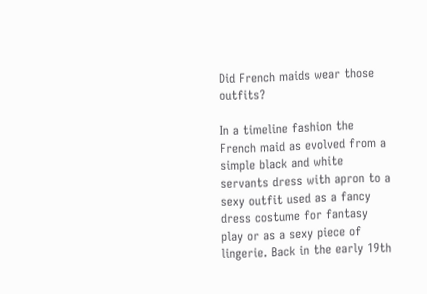Did French maids wear those outfits?

In a timeline fashion the French maid as evolved from a simple black and white servants dress with apron to a sexy outfit used as a fancy dress costume for fantasy play or as a sexy piece of lingerie. Back in the early 19th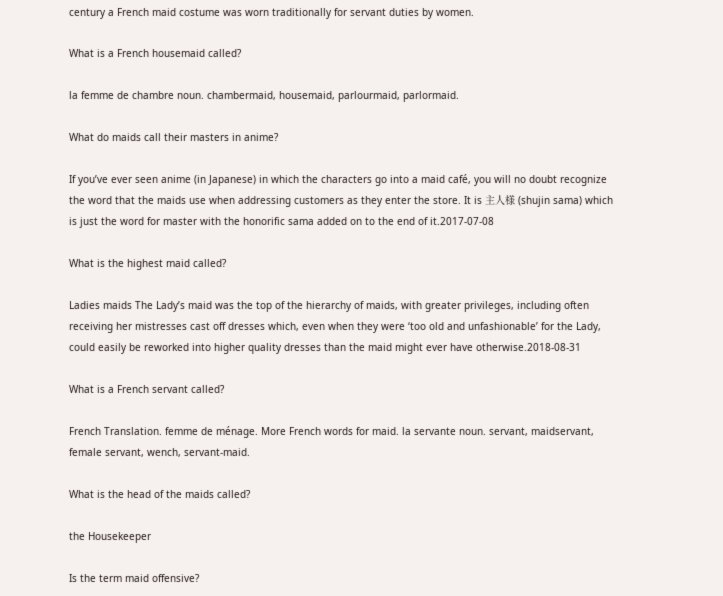century a French maid costume was worn traditionally for servant duties by women.

What is a French housemaid called?

la femme de chambre noun. chambermaid, housemaid, parlourmaid, parlormaid.

What do maids call their masters in anime?

If you’ve ever seen anime (in Japanese) in which the characters go into a maid café, you will no doubt recognize the word that the maids use when addressing customers as they enter the store. It is 主人様 (shujin sama) which is just the word for master with the honorific sama added on to the end of it.2017-07-08

What is the highest maid called?

Ladies maids The Lady’s maid was the top of the hierarchy of maids, with greater privileges, including often receiving her mistresses cast off dresses which, even when they were ‘too old and unfashionable’ for the Lady, could easily be reworked into higher quality dresses than the maid might ever have otherwise.2018-08-31

What is a French servant called?

French Translation. femme de ménage. More French words for maid. la servante noun. servant, maidservant, female servant, wench, servant-maid.

What is the head of the maids called?

the Housekeeper

Is the term maid offensive?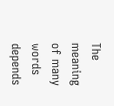The meaning of many words depends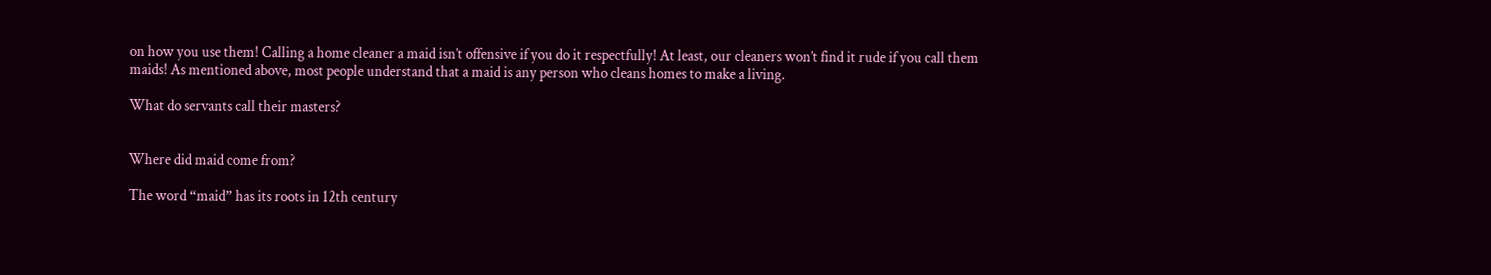on how you use them! Calling a home cleaner a maid isn’t offensive if you do it respectfully! At least, our cleaners won’t find it rude if you call them maids! As mentioned above, most people understand that a maid is any person who cleans homes to make a living.

What do servants call their masters?


Where did maid come from?

The word “maid” has its roots in 12th century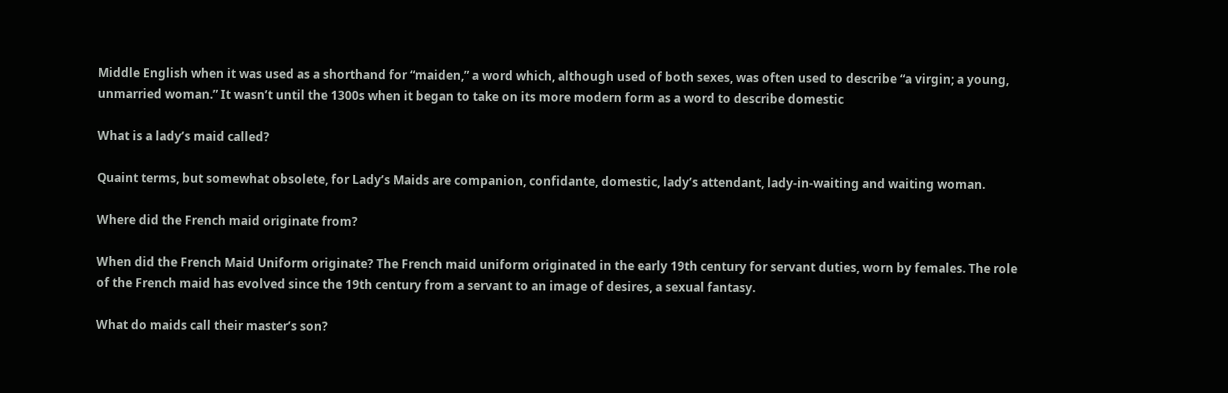Middle English when it was used as a shorthand for “maiden,” a word which, although used of both sexes, was often used to describe “a virgin; a young, unmarried woman.” It wasn’t until the 1300s when it began to take on its more modern form as a word to describe domestic

What is a lady’s maid called?

Quaint terms, but somewhat obsolete, for Lady’s Maids are companion, confidante, domestic, lady’s attendant, lady-in-waiting and waiting woman.

Where did the French maid originate from?

When did the French Maid Uniform originate? The French maid uniform originated in the early 19th century for servant duties, worn by females. The role of the French maid has evolved since the 19th century from a servant to an image of desires, a sexual fantasy.

What do maids call their master’s son?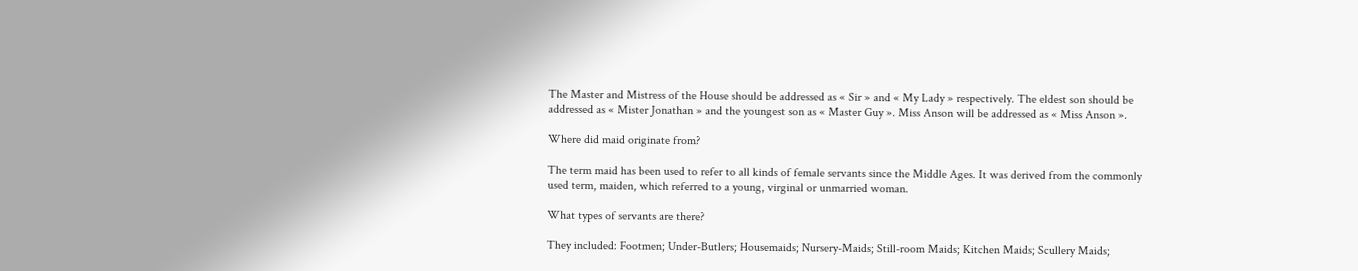The Master and Mistress of the House should be addressed as « Sir » and « My Lady » respectively. The eldest son should be addressed as « Mister Jonathan » and the youngest son as « Master Guy ». Miss Anson will be addressed as « Miss Anson ».

Where did maid originate from?

The term maid has been used to refer to all kinds of female servants since the Middle Ages. It was derived from the commonly used term, maiden, which referred to a young, virginal or unmarried woman.

What types of servants are there?

They included: Footmen; Under-Butlers; Housemaids; Nursery-Maids; Still-room Maids; Kitchen Maids; Scullery Maids;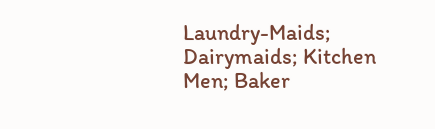Laundry-Maids; Dairymaids; Kitchen Men; Baker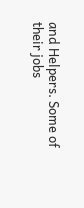and Helpers. Some of their jobs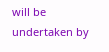will be undertaken by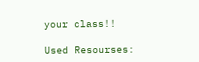your class!!

Used Resourses: